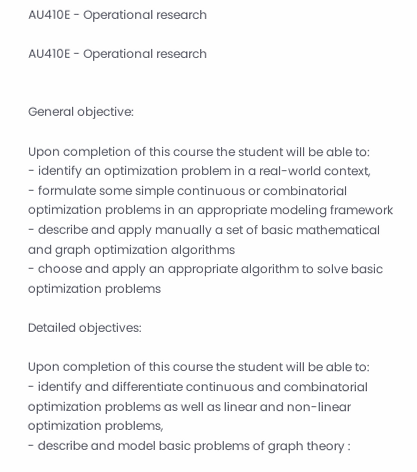AU410E - Operational research

AU410E - Operational research


General objective:

Upon completion of this course the student will be able to:
- identify an optimization problem in a real-world context,
- formulate some simple continuous or combinatorial optimization problems in an appropriate modeling framework
- describe and apply manually a set of basic mathematical and graph optimization algorithms
- choose and apply an appropriate algorithm to solve basic optimization problems

Detailed objectives:

Upon completion of this course the student will be able to:
- identify and differentiate continuous and combinatorial optimization problems as well as linear and non-linear optimization problems,
- describe and model basic problems of graph theory :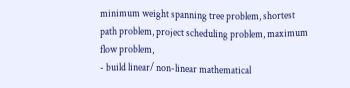minimum weight spanning tree problem, shortest path problem, project scheduling problem, maximum flow problem,
- build linear/ non-linear mathematical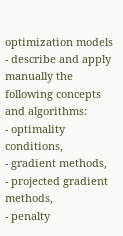optimization models
- describe and apply manually the following concepts and algorithms:
- optimality conditions,
- gradient methods,
- projected gradient methods,
- penalty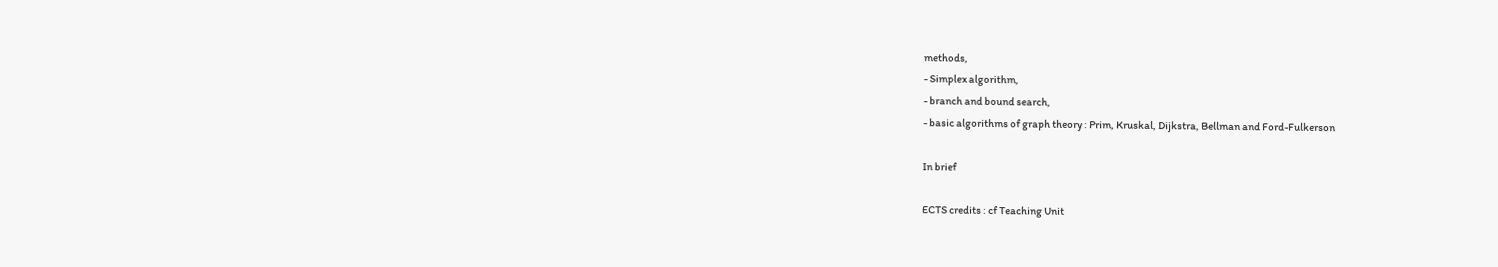methods,
- Simplex algorithm,
- branch and bound search,
- basic algorithms of graph theory : Prim, Kruskal, Dijkstra, Bellman and Ford-Fulkerson

In brief

ECTS credits : cf Teaching Unit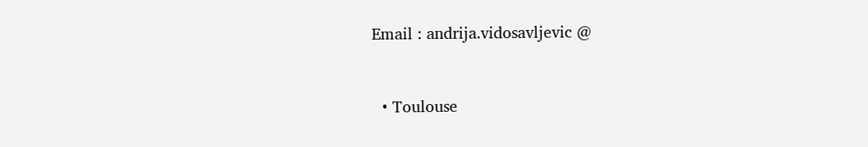Email : andrija.vidosavljevic @


  • Toulouse